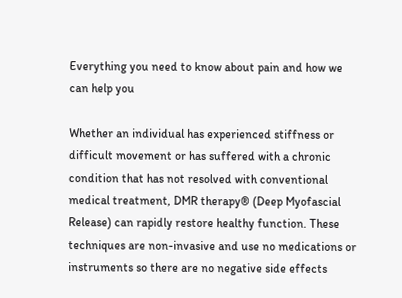Everything you need to know about pain and how we can help you

Whether an individual has experienced stiffness or difficult movement or has suffered with a chronic condition that has not resolved with conventional medical treatment, DMR therapy® (Deep Myofascial Release) can rapidly restore healthy function. These techniques are non-invasive and use no medications or instruments so there are no negative side effects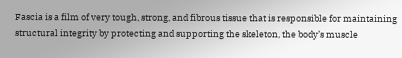Fascia is a film of very tough, strong, and fibrous tissue that is responsible for maintaining structural integrity by protecting and supporting the skeleton, the body’s muscle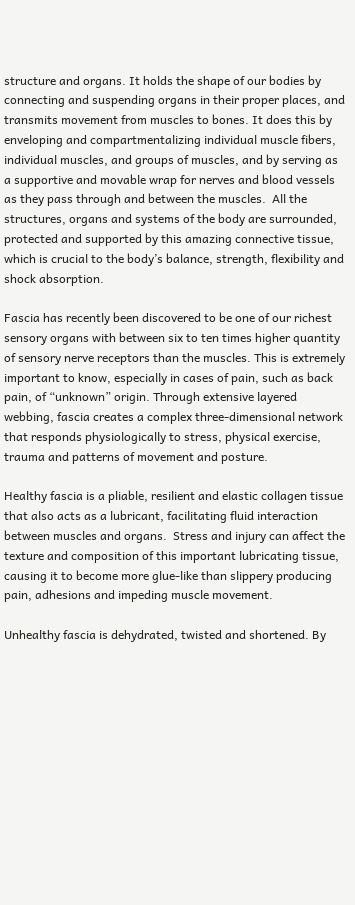structure and organs. It holds the shape of our bodies by connecting and suspending organs in their proper places, and transmits movement from muscles to bones. It does this by enveloping and compartmentalizing individual muscle fibers, individual muscles, and groups of muscles, and by serving as a supportive and movable wrap for nerves and blood vessels as they pass through and between the muscles.  All the structures, organs and systems of the body are surrounded, protected and supported by this amazing connective tissue, which is crucial to the body’s balance, strength, flexibility and shock absorption.

Fascia has recently been discovered to be one of our richest sensory organs with between six to ten times higher quantity of sensory nerve receptors than the muscles. This is extremely important to know, especially in cases of pain, such as back pain, of “unknown” origin. Through extensive layered webbing, fascia creates a complex three-dimensional network that responds physiologically to stress, physical exercise, trauma and patterns of movement and posture.

Healthy fascia is a pliable, resilient and elastic collagen tissue that also acts as a lubricant, facilitating fluid interaction between muscles and organs.  Stress and injury can affect the texture and composition of this important lubricating tissue, causing it to become more glue-like than slippery producing pain, adhesions and impeding muscle movement.

Unhealthy fascia is dehydrated, twisted and shortened. By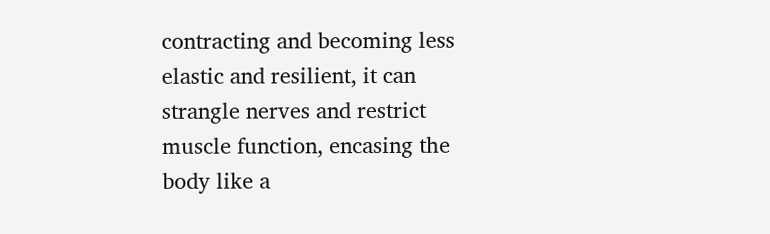contracting and becoming less elastic and resilient, it can strangle nerves and restrict muscle function, encasing the body like a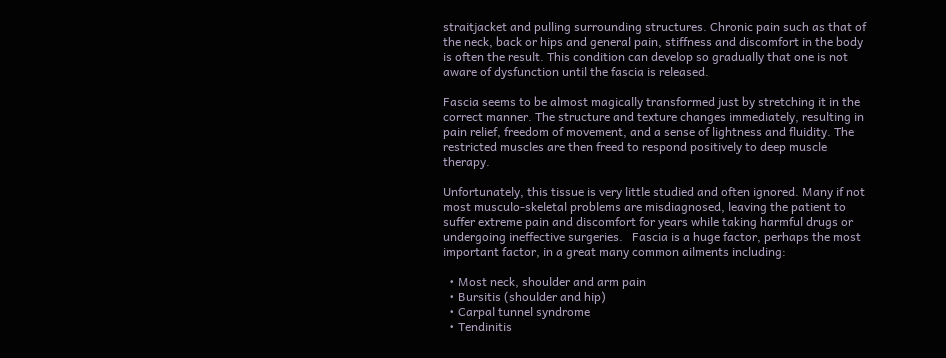straitjacket and pulling surrounding structures. Chronic pain such as that of the neck, back or hips and general pain, stiffness and discomfort in the body is often the result. This condition can develop so gradually that one is not aware of dysfunction until the fascia is released.

Fascia seems to be almost magically transformed just by stretching it in the correct manner. The structure and texture changes immediately, resulting in pain relief, freedom of movement, and a sense of lightness and fluidity. The restricted muscles are then freed to respond positively to deep muscle therapy.

Unfortunately, this tissue is very little studied and often ignored. Many if not most musculo-skeletal problems are misdiagnosed, leaving the patient to suffer extreme pain and discomfort for years while taking harmful drugs or undergoing ineffective surgeries.   Fascia is a huge factor, perhaps the most important factor, in a great many common ailments including:

  • Most neck, shoulder and arm pain
  • Bursitis (shoulder and hip)
  • Carpal tunnel syndrome
  • Tendinitis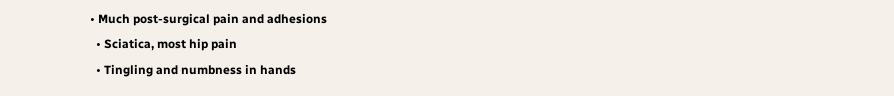• Much post-surgical pain and adhesions
  • Sciatica, most hip pain
  • Tingling and numbness in hands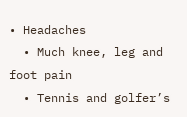• Headaches
  • Much knee, leg and foot pain
  • Tennis and golfer’s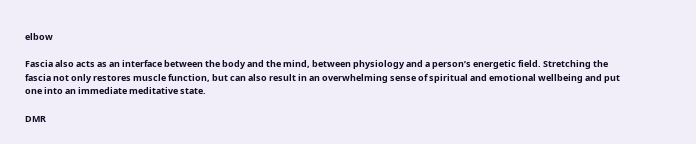elbow

Fascia also acts as an interface between the body and the mind, between physiology and a person’s energetic field. Stretching the fascia not only restores muscle function, but can also result in an overwhelming sense of spiritual and emotional wellbeing and put one into an immediate meditative state.

DMR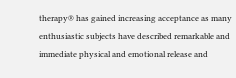therapy® has gained increasing acceptance as many enthusiastic subjects have described remarkable and immediate physical and emotional release and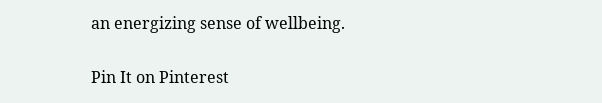an energizing sense of wellbeing.

Pin It on Pinterest